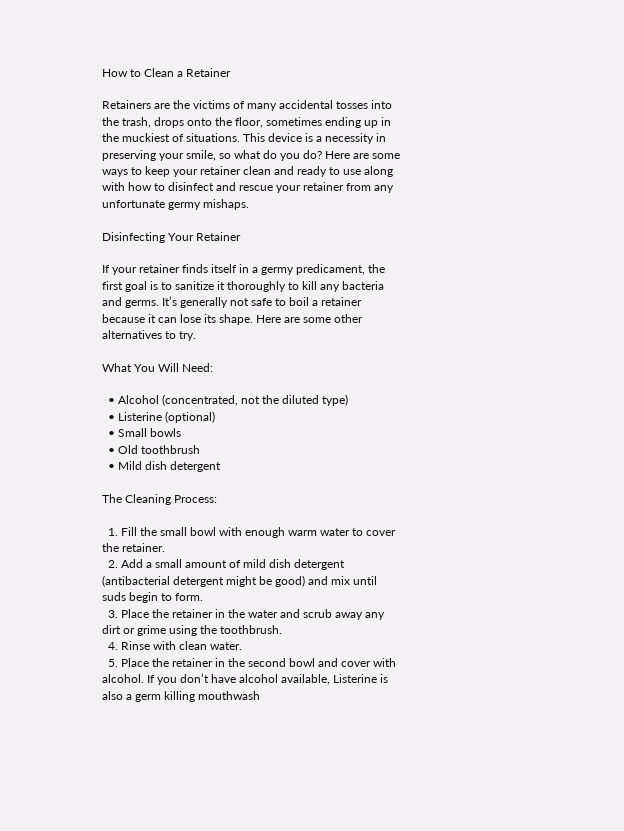How to Clean a Retainer

Retainers are the victims of many accidental tosses into the trash, drops onto the floor, sometimes ending up in the muckiest of situations. This device is a necessity in preserving your smile, so what do you do? Here are some ways to keep your retainer clean and ready to use along with how to disinfect and rescue your retainer from any unfortunate germy mishaps.

Disinfecting Your Retainer

If your retainer finds itself in a germy predicament, the first goal is to sanitize it thoroughly to kill any bacteria and germs. It’s generally not safe to boil a retainer because it can lose its shape. Here are some other alternatives to try.

What You Will Need:

  • Alcohol (concentrated, not the diluted type)
  • Listerine (optional)
  • Small bowls
  • Old toothbrush
  • Mild dish detergent

The Cleaning Process:

  1. Fill the small bowl with enough warm water to cover the retainer.
  2. Add a small amount of mild dish detergent (antibacterial detergent might be good) and mix until suds begin to form.
  3. Place the retainer in the water and scrub away any dirt or grime using the toothbrush.
  4. Rinse with clean water.
  5. Place the retainer in the second bowl and cover with alcohol. If you don’t have alcohol available, Listerine is also a germ killing mouthwash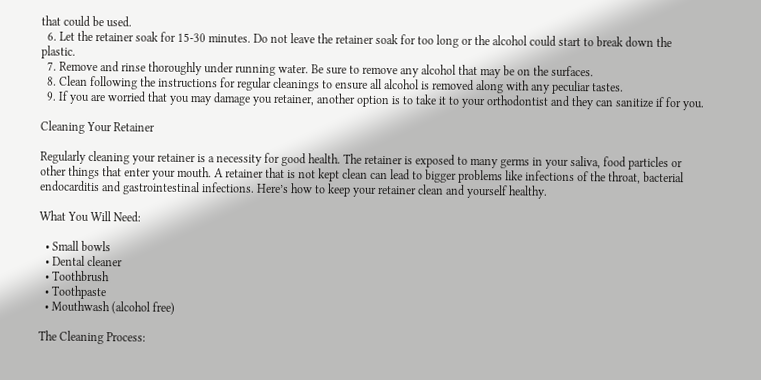that could be used.
  6. Let the retainer soak for 15-30 minutes. Do not leave the retainer soak for too long or the alcohol could start to break down the plastic.
  7. Remove and rinse thoroughly under running water. Be sure to remove any alcohol that may be on the surfaces.
  8. Clean following the instructions for regular cleanings to ensure all alcohol is removed along with any peculiar tastes.
  9. If you are worried that you may damage you retainer, another option is to take it to your orthodontist and they can sanitize if for you.

Cleaning Your Retainer

Regularly cleaning your retainer is a necessity for good health. The retainer is exposed to many germs in your saliva, food particles or other things that enter your mouth. A retainer that is not kept clean can lead to bigger problems like infections of the throat, bacterial endocarditis and gastrointestinal infections. Here’s how to keep your retainer clean and yourself healthy.

What You Will Need:

  • Small bowls
  • Dental cleaner
  • Toothbrush
  • Toothpaste
  • Mouthwash (alcohol free)

The Cleaning Process: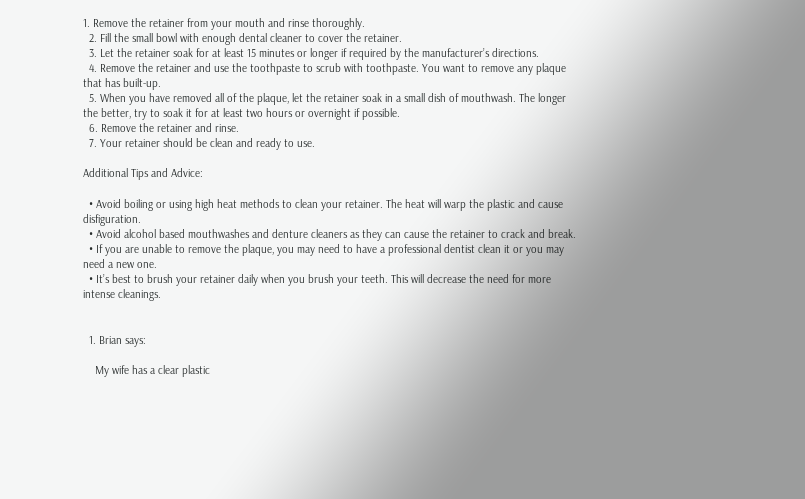1. Remove the retainer from your mouth and rinse thoroughly.
  2. Fill the small bowl with enough dental cleaner to cover the retainer.
  3. Let the retainer soak for at least 15 minutes or longer if required by the manufacturer’s directions.
  4. Remove the retainer and use the toothpaste to scrub with toothpaste. You want to remove any plaque that has built-up.
  5. When you have removed all of the plaque, let the retainer soak in a small dish of mouthwash. The longer the better, try to soak it for at least two hours or overnight if possible.
  6. Remove the retainer and rinse.
  7. Your retainer should be clean and ready to use.

Additional Tips and Advice:

  • Avoid boiling or using high heat methods to clean your retainer. The heat will warp the plastic and cause disfiguration.
  • Avoid alcohol based mouthwashes and denture cleaners as they can cause the retainer to crack and break.
  • If you are unable to remove the plaque, you may need to have a professional dentist clean it or you may need a new one.
  • It’s best to brush your retainer daily when you brush your teeth. This will decrease the need for more intense cleanings.


  1. Brian says:

    My wife has a clear plastic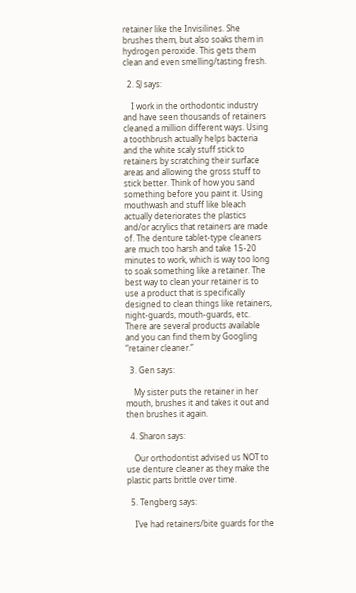retainer like the Invisilines. She brushes them, but also soaks them in hydrogen peroxide. This gets them clean and even smelling/tasting fresh.

  2. SJ says:

    I work in the orthodontic industry and have seen thousands of retainers cleaned a million different ways. Using a toothbrush actually helps bacteria and the white scaly stuff stick to retainers by scratching their surface areas and allowing the gross stuff to stick better. Think of how you sand something before you paint it. Using mouthwash and stuff like bleach actually deteriorates the plastics and/or acrylics that retainers are made of. The denture tablet-type cleaners are much too harsh and take 15-20 minutes to work, which is way too long to soak something like a retainer. The best way to clean your retainer is to use a product that is specifically designed to clean things like retainers, night-guards, mouth-guards, etc. There are several products available and you can find them by Googling “retainer cleaner.”

  3. Gen says:

    My sister puts the retainer in her mouth, brushes it and takes it out and then brushes it again.

  4. Sharon says:

    Our orthodontist advised us NOT to use denture cleaner as they make the plastic parts brittle over time.

  5. Tengberg says:

    I’ve had retainers/bite guards for the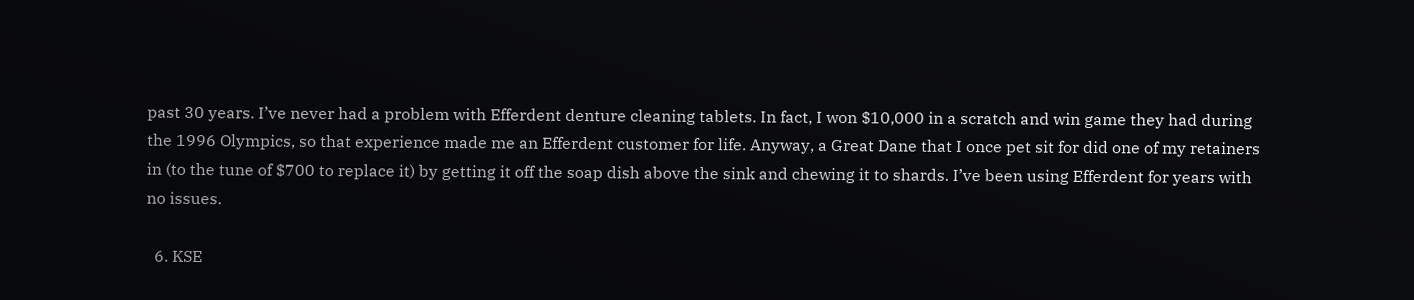past 30 years. I’ve never had a problem with Efferdent denture cleaning tablets. In fact, I won $10,000 in a scratch and win game they had during the 1996 Olympics, so that experience made me an Efferdent customer for life. Anyway, a Great Dane that I once pet sit for did one of my retainers in (to the tune of $700 to replace it) by getting it off the soap dish above the sink and chewing it to shards. I’ve been using Efferdent for years with no issues.

  6. KSE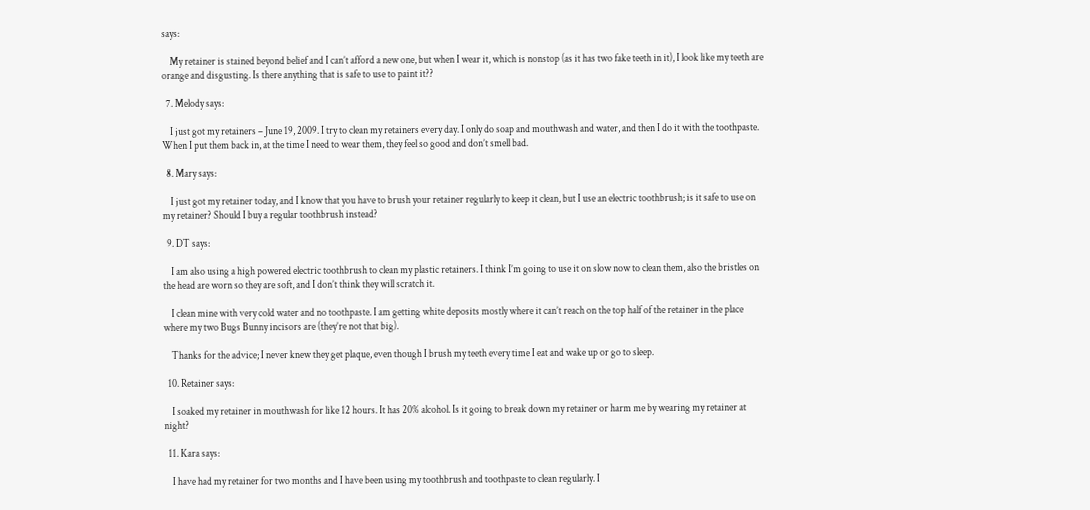says:

    My retainer is stained beyond belief and I can’t afford a new one, but when I wear it, which is nonstop (as it has two fake teeth in it), I look like my teeth are orange and disgusting. Is there anything that is safe to use to paint it??

  7. Melody says:

    I just got my retainers – June 19, 2009. I try to clean my retainers every day. I only do soap and mouthwash and water, and then I do it with the toothpaste. When I put them back in, at the time I need to wear them, they feel so good and don’t smell bad.

  8. Mary says:

    I just got my retainer today, and I know that you have to brush your retainer regularly to keep it clean, but I use an electric toothbrush; is it safe to use on my retainer? Should I buy a regular toothbrush instead?

  9. DT says:

    I am also using a high powered electric toothbrush to clean my plastic retainers. I think I’m going to use it on slow now to clean them, also the bristles on the head are worn so they are soft, and I don’t think they will scratch it.

    I clean mine with very cold water and no toothpaste. I am getting white deposits mostly where it can’t reach on the top half of the retainer in the place where my two Bugs Bunny incisors are (they’re not that big).

    Thanks for the advice; I never knew they get plaque, even though I brush my teeth every time I eat and wake up or go to sleep.

  10. Retainer says:

    I soaked my retainer in mouthwash for like 12 hours. It has 20% alcohol. Is it going to break down my retainer or harm me by wearing my retainer at night?

  11. Kara says:

    I have had my retainer for two months and I have been using my toothbrush and toothpaste to clean regularly. I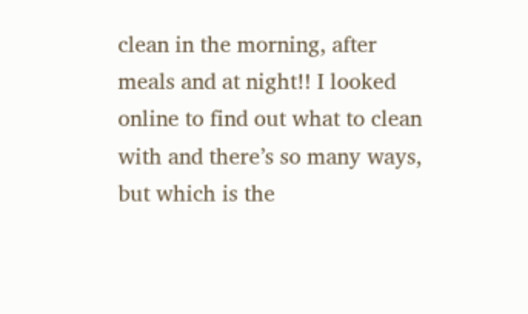clean in the morning, after meals and at night!! I looked online to find out what to clean with and there’s so many ways, but which is the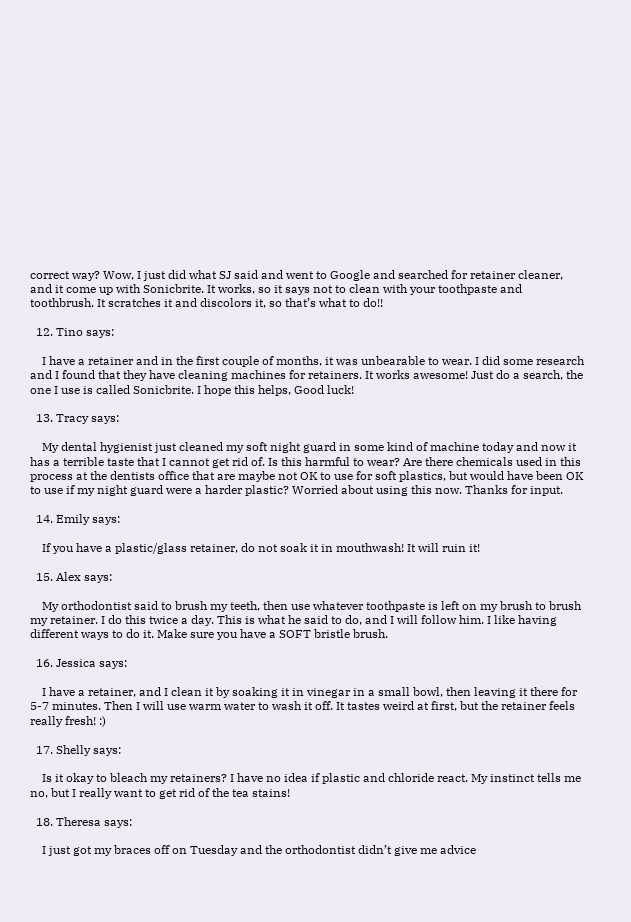correct way? Wow, I just did what SJ said and went to Google and searched for retainer cleaner, and it come up with Sonicbrite. It works, so it says not to clean with your toothpaste and toothbrush. It scratches it and discolors it, so that’s what to do!!

  12. Tino says:

    I have a retainer and in the first couple of months, it was unbearable to wear. I did some research and I found that they have cleaning machines for retainers. It works awesome! Just do a search, the one I use is called Sonicbrite. I hope this helps, Good luck!

  13. Tracy says:

    My dental hygienist just cleaned my soft night guard in some kind of machine today and now it has a terrible taste that I cannot get rid of. Is this harmful to wear? Are there chemicals used in this process at the dentists office that are maybe not OK to use for soft plastics, but would have been OK to use if my night guard were a harder plastic? Worried about using this now. Thanks for input.

  14. Emily says:

    If you have a plastic/glass retainer, do not soak it in mouthwash! It will ruin it!

  15. Alex says:

    My orthodontist said to brush my teeth, then use whatever toothpaste is left on my brush to brush my retainer. I do this twice a day. This is what he said to do, and I will follow him. I like having different ways to do it. Make sure you have a SOFT bristle brush.

  16. Jessica says:

    I have a retainer, and I clean it by soaking it in vinegar in a small bowl, then leaving it there for 5-7 minutes. Then I will use warm water to wash it off. It tastes weird at first, but the retainer feels really fresh! :)

  17. Shelly says:

    Is it okay to bleach my retainers? I have no idea if plastic and chloride react. My instinct tells me no, but I really want to get rid of the tea stains!

  18. Theresa says:

    I just got my braces off on Tuesday and the orthodontist didn’t give me advice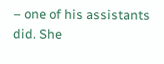– one of his assistants did. She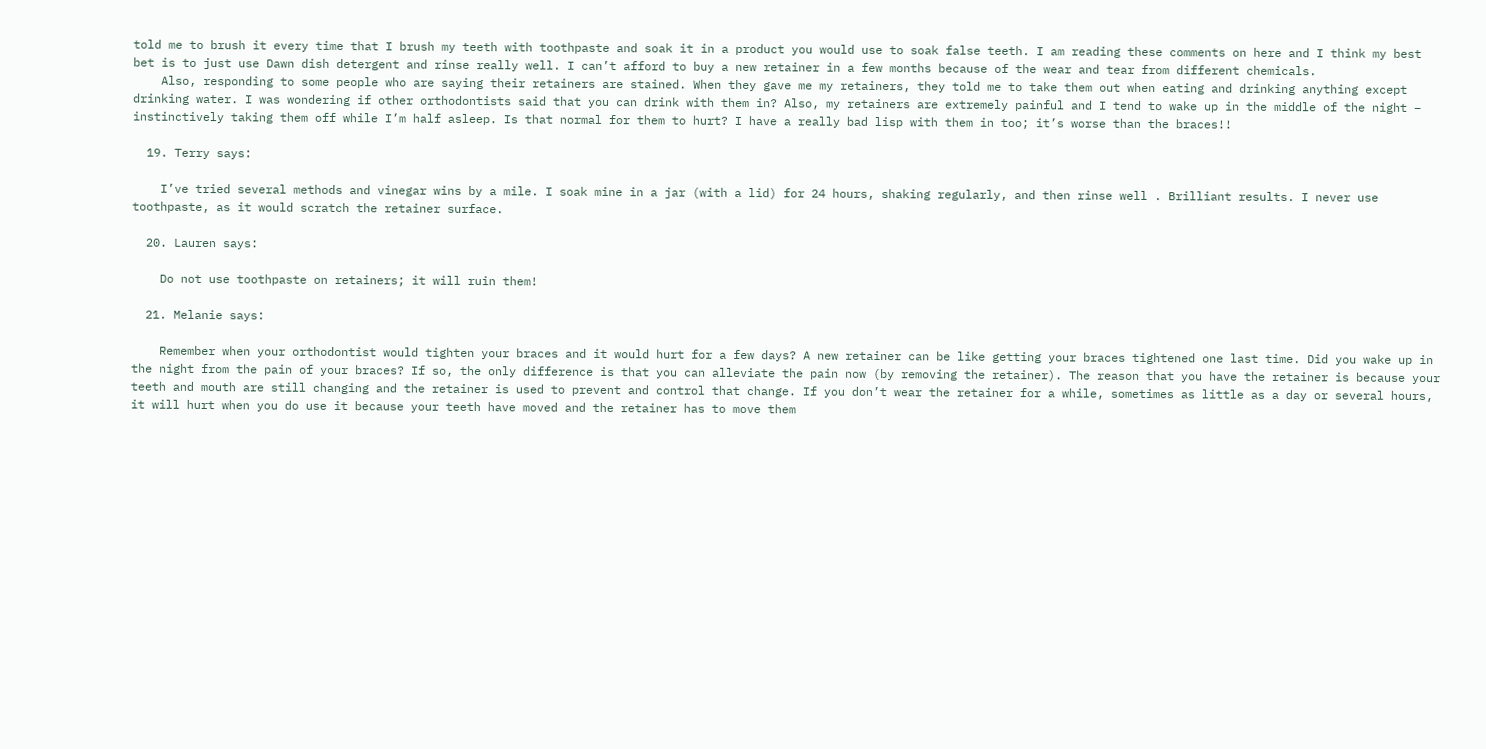told me to brush it every time that I brush my teeth with toothpaste and soak it in a product you would use to soak false teeth. I am reading these comments on here and I think my best bet is to just use Dawn dish detergent and rinse really well. I can’t afford to buy a new retainer in a few months because of the wear and tear from different chemicals.
    Also, responding to some people who are saying their retainers are stained. When they gave me my retainers, they told me to take them out when eating and drinking anything except drinking water. I was wondering if other orthodontists said that you can drink with them in? Also, my retainers are extremely painful and I tend to wake up in the middle of the night – instinctively taking them off while I’m half asleep. Is that normal for them to hurt? I have a really bad lisp with them in too; it’s worse than the braces!!

  19. Terry says:

    I’ve tried several methods and vinegar wins by a mile. I soak mine in a jar (with a lid) for 24 hours, shaking regularly, and then rinse well . Brilliant results. I never use toothpaste, as it would scratch the retainer surface.

  20. Lauren says:

    Do not use toothpaste on retainers; it will ruin them!

  21. Melanie says:

    Remember when your orthodontist would tighten your braces and it would hurt for a few days? A new retainer can be like getting your braces tightened one last time. Did you wake up in the night from the pain of your braces? If so, the only difference is that you can alleviate the pain now (by removing the retainer). The reason that you have the retainer is because your teeth and mouth are still changing and the retainer is used to prevent and control that change. If you don’t wear the retainer for a while, sometimes as little as a day or several hours, it will hurt when you do use it because your teeth have moved and the retainer has to move them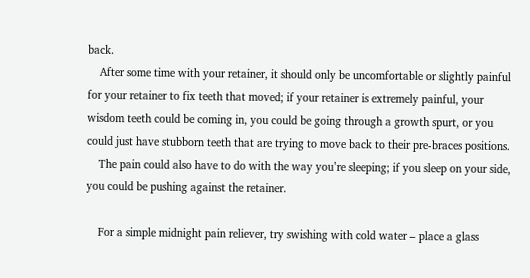back.
    After some time with your retainer, it should only be uncomfortable or slightly painful for your retainer to fix teeth that moved; if your retainer is extremely painful, your wisdom teeth could be coming in, you could be going through a growth spurt, or you could just have stubborn teeth that are trying to move back to their pre-braces positions.
    The pain could also have to do with the way you’re sleeping; if you sleep on your side, you could be pushing against the retainer.

    For a simple midnight pain reliever, try swishing with cold water – place a glass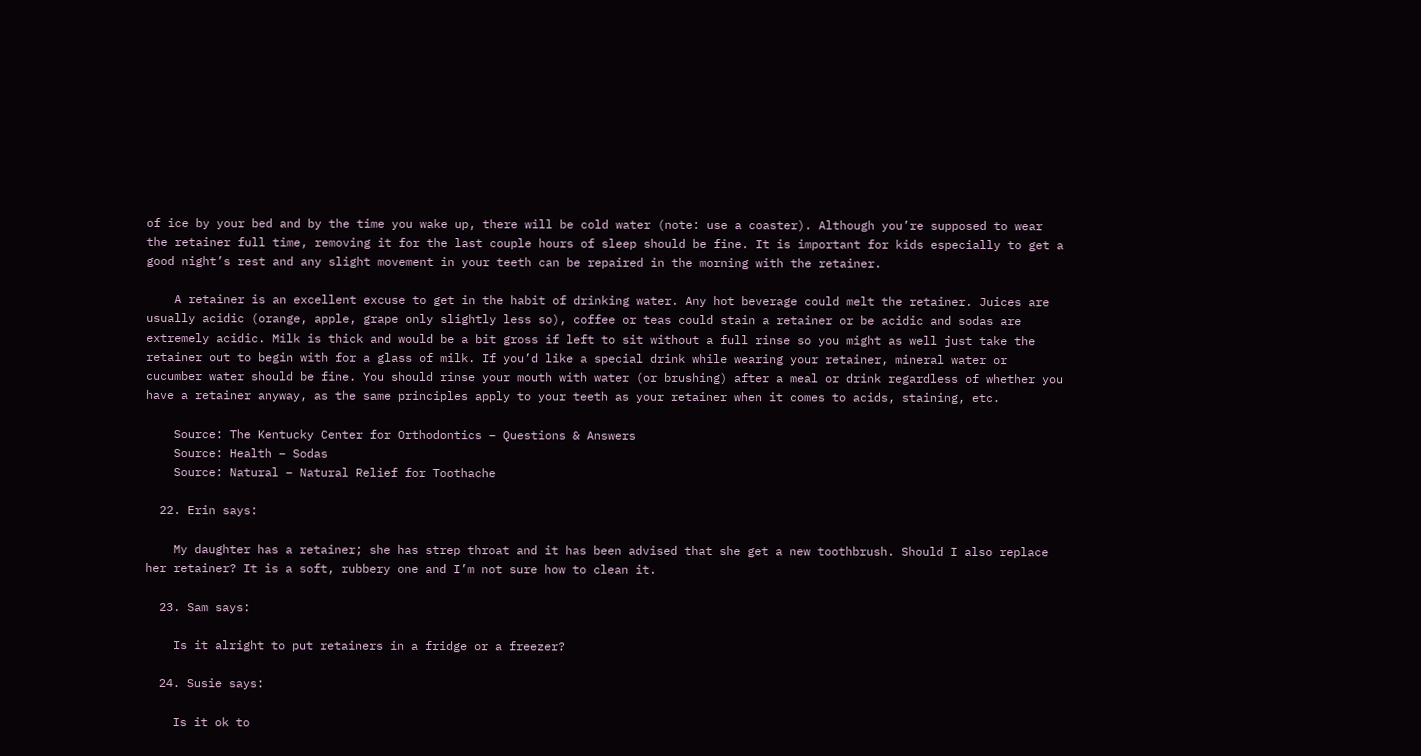of ice by your bed and by the time you wake up, there will be cold water (note: use a coaster). Although you’re supposed to wear the retainer full time, removing it for the last couple hours of sleep should be fine. It is important for kids especially to get a good night’s rest and any slight movement in your teeth can be repaired in the morning with the retainer.

    A retainer is an excellent excuse to get in the habit of drinking water. Any hot beverage could melt the retainer. Juices are usually acidic (orange, apple, grape only slightly less so), coffee or teas could stain a retainer or be acidic and sodas are extremely acidic. Milk is thick and would be a bit gross if left to sit without a full rinse so you might as well just take the retainer out to begin with for a glass of milk. If you’d like a special drink while wearing your retainer, mineral water or cucumber water should be fine. You should rinse your mouth with water (or brushing) after a meal or drink regardless of whether you have a retainer anyway, as the same principles apply to your teeth as your retainer when it comes to acids, staining, etc.

    Source: The Kentucky Center for Orthodontics – Questions & Answers
    Source: Health – Sodas
    Source: Natural – Natural Relief for Toothache

  22. Erin says:

    My daughter has a retainer; she has strep throat and it has been advised that she get a new toothbrush. Should I also replace her retainer? It is a soft, rubbery one and I’m not sure how to clean it.

  23. Sam says:

    Is it alright to put retainers in a fridge or a freezer?

  24. Susie says:

    Is it ok to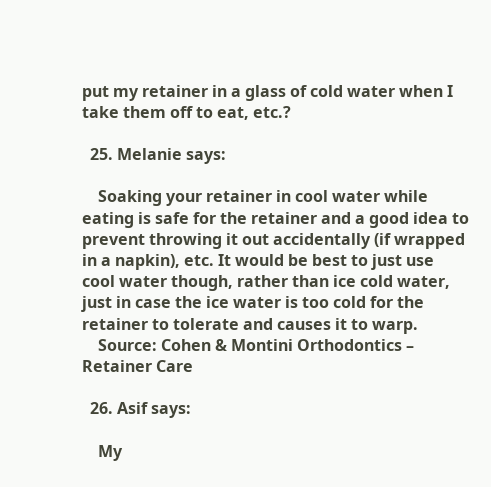put my retainer in a glass of cold water when I take them off to eat, etc.?

  25. Melanie says:

    Soaking your retainer in cool water while eating is safe for the retainer and a good idea to prevent throwing it out accidentally (if wrapped in a napkin), etc. It would be best to just use cool water though, rather than ice cold water, just in case the ice water is too cold for the retainer to tolerate and causes it to warp.
    Source: Cohen & Montini Orthodontics – Retainer Care

  26. Asif says:

    My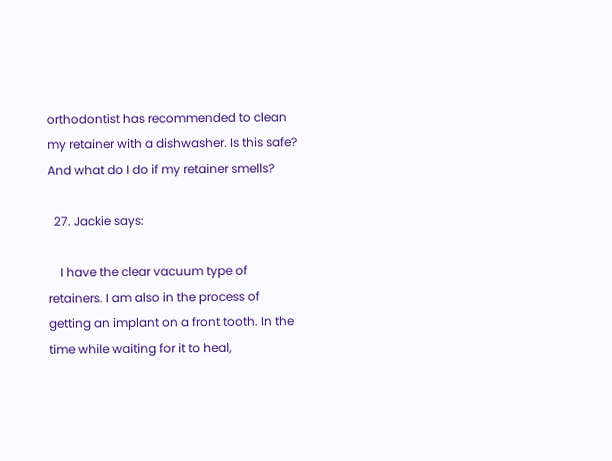orthodontist has recommended to clean my retainer with a dishwasher. Is this safe? And what do I do if my retainer smells?

  27. Jackie says:

    I have the clear vacuum type of retainers. I am also in the process of getting an implant on a front tooth. In the time while waiting for it to heal,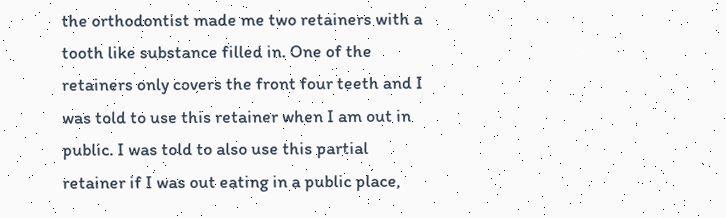the orthodontist made me two retainers with a tooth like substance filled in. One of the retainers only covers the front four teeth and I was told to use this retainer when I am out in public. I was told to also use this partial retainer if I was out eating in a public place,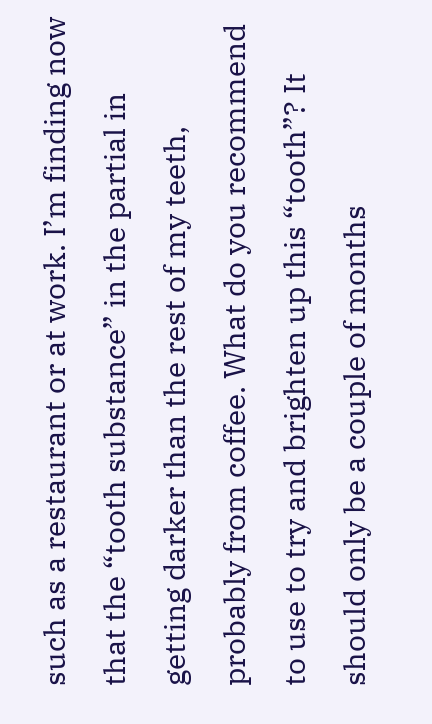such as a restaurant or at work. I’m finding now that the “tooth substance” in the partial in getting darker than the rest of my teeth, probably from coffee. What do you recommend to use to try and brighten up this “tooth”? It should only be a couple of months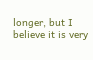longer, but I believe it is very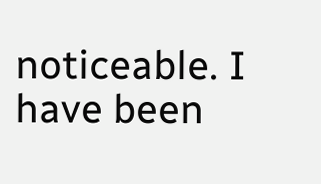noticeable. I have been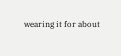wearing it for about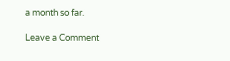a month so far.

Leave a Comment